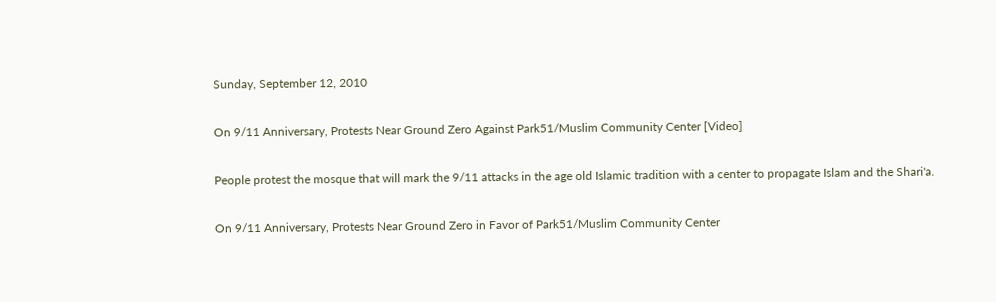Sunday, September 12, 2010

On 9/11 Anniversary, Protests Near Ground Zero Against Park51/Muslim Community Center [Video]

People protest the mosque that will mark the 9/11 attacks in the age old Islamic tradition with a center to propagate Islam and the Shari'a.

On 9/11 Anniversary, Protests Near Ground Zero in Favor of Park51/Muslim Community Center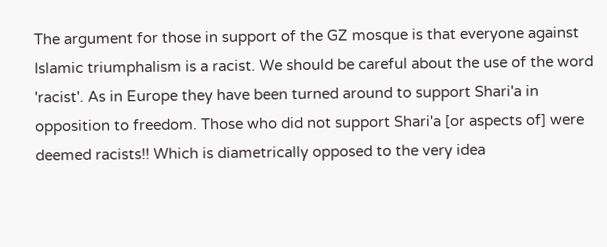The argument for those in support of the GZ mosque is that everyone against Islamic triumphalism is a racist. We should be careful about the use of the word 'racist'. As in Europe they have been turned around to support Shari'a in opposition to freedom. Those who did not support Shari'a [or aspects of] were deemed racists!! Which is diametrically opposed to the very idea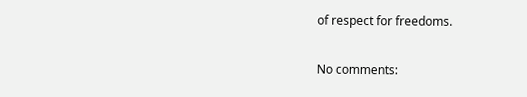of respect for freedoms.

No comments: